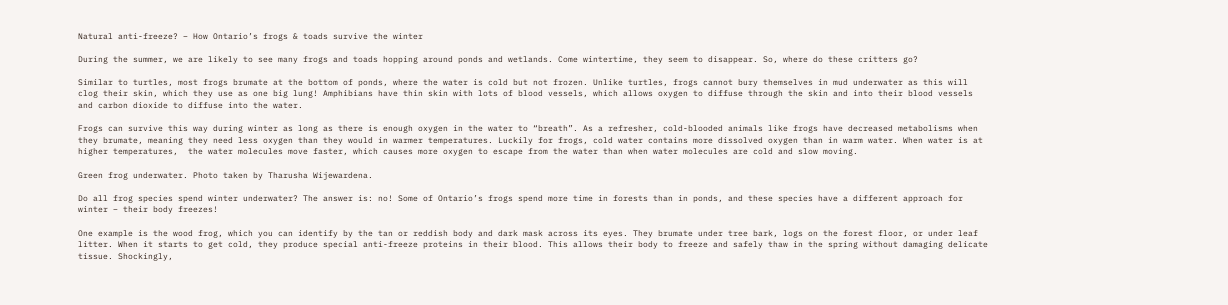Natural anti-freeze? – How Ontario’s frogs & toads survive the winter

During the summer, we are likely to see many frogs and toads hopping around ponds and wetlands. Come wintertime, they seem to disappear. So, where do these critters go?

Similar to turtles, most frogs brumate at the bottom of ponds, where the water is cold but not frozen. Unlike turtles, frogs cannot bury themselves in mud underwater as this will clog their skin, which they use as one big lung! Amphibians have thin skin with lots of blood vessels, which allows oxygen to diffuse through the skin and into their blood vessels and carbon dioxide to diffuse into the water.

Frogs can survive this way during winter as long as there is enough oxygen in the water to “breath”. As a refresher, cold-blooded animals like frogs have decreased metabolisms when they brumate, meaning they need less oxygen than they would in warmer temperatures. Luckily for frogs, cold water contains more dissolved oxygen than in warm water. When water is at higher temperatures,  the water molecules move faster, which causes more oxygen to escape from the water than when water molecules are cold and slow moving.

Green frog underwater. Photo taken by Tharusha Wijewardena.

Do all frog species spend winter underwater? The answer is: no! Some of Ontario’s frogs spend more time in forests than in ponds, and these species have a different approach for winter – their body freezes!

One example is the wood frog, which you can identify by the tan or reddish body and dark mask across its eyes. They brumate under tree bark, logs on the forest floor, or under leaf litter. When it starts to get cold, they produce special anti-freeze proteins in their blood. This allows their body to freeze and safely thaw in the spring without damaging delicate tissue. Shockingly,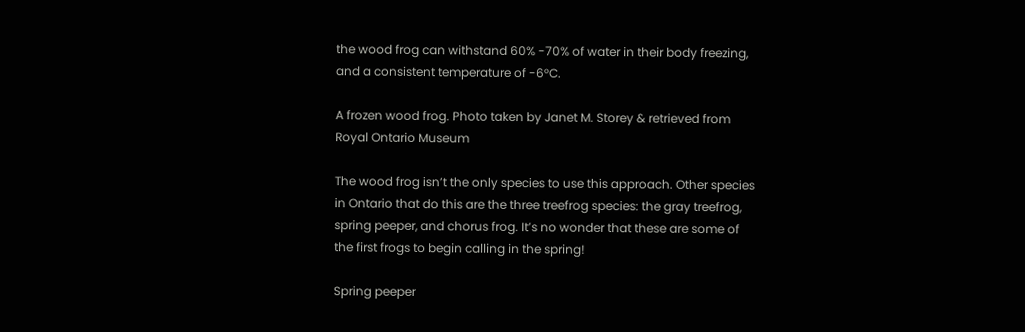the wood frog can withstand 60% -70% of water in their body freezing, and a consistent temperature of -6°C.

A frozen wood frog. Photo taken by Janet M. Storey & retrieved from Royal Ontario Museum

The wood frog isn’t the only species to use this approach. Other species in Ontario that do this are the three treefrog species: the gray treefrog, spring peeper, and chorus frog. It’s no wonder that these are some of the first frogs to begin calling in the spring!

Spring peeper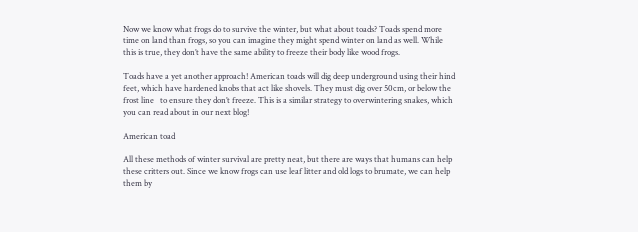Now we know what frogs do to survive the winter, but what about toads? Toads spend more time on land than frogs, so you can imagine they might spend winter on land as well. While this is true, they don’t have the same ability to freeze their body like wood frogs.

Toads have a yet another approach! American toads will dig deep underground using their hind feet, which have hardened knobs that act like shovels. They must dig over 50cm, or below the frost line   to ensure they don’t freeze. This is a similar strategy to overwintering snakes, which you can read about in our next blog!

American toad

All these methods of winter survival are pretty neat, but there are ways that humans can help these critters out. Since we know frogs can use leaf litter and old logs to brumate, we can help them by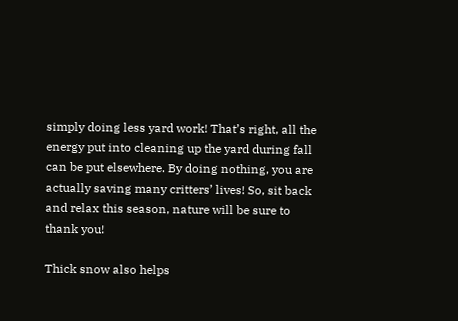simply doing less yard work! That’s right, all the energy put into cleaning up the yard during fall can be put elsewhere. By doing nothing, you are actually saving many critters’ lives! So, sit back and relax this season, nature will be sure to thank you!

Thick snow also helps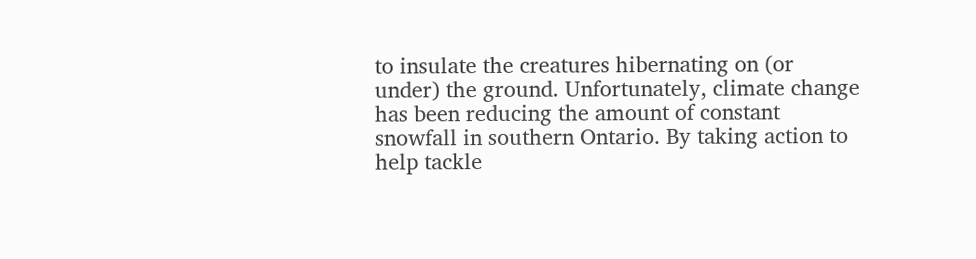to insulate the creatures hibernating on (or under) the ground. Unfortunately, climate change has been reducing the amount of constant snowfall in southern Ontario. By taking action to help tackle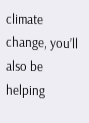climate change, you’ll also be helping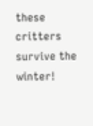these critters survive the winter!